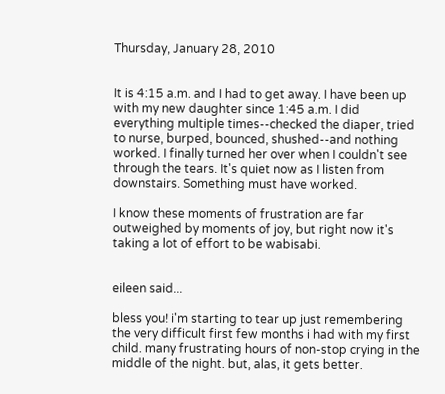Thursday, January 28, 2010


It is 4:15 a.m. and I had to get away. I have been up with my new daughter since 1:45 a.m. I did everything multiple times--checked the diaper, tried to nurse, burped, bounced, shushed--and nothing worked. I finally turned her over when I couldn't see through the tears. It's quiet now as I listen from downstairs. Something must have worked.

I know these moments of frustration are far outweighed by moments of joy, but right now it's taking a lot of effort to be wabisabi.


eileen said...

bless you! i'm starting to tear up just remembering the very difficult first few months i had with my first child. many frustrating hours of non-stop crying in the middle of the night. but, alas, it gets better.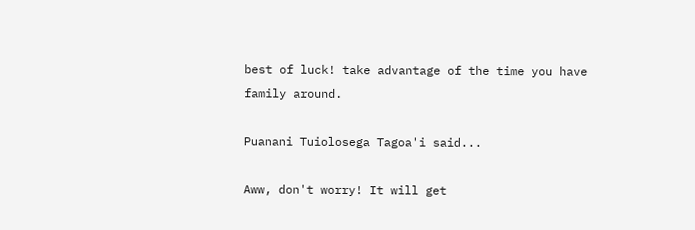best of luck! take advantage of the time you have family around.

Puanani Tuiolosega Tagoa'i said...

Aww, don't worry! It will get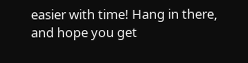easier with time! Hang in there, and hope you get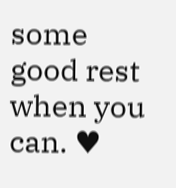some good rest when you can. ♥